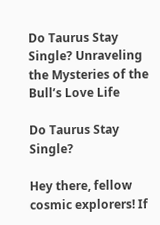Do Taurus Stay Single? Unraveling the Mysteries of the Bull’s Love Life

Do Taurus Stay Single?

Hey there, fellow cosmic explorers! If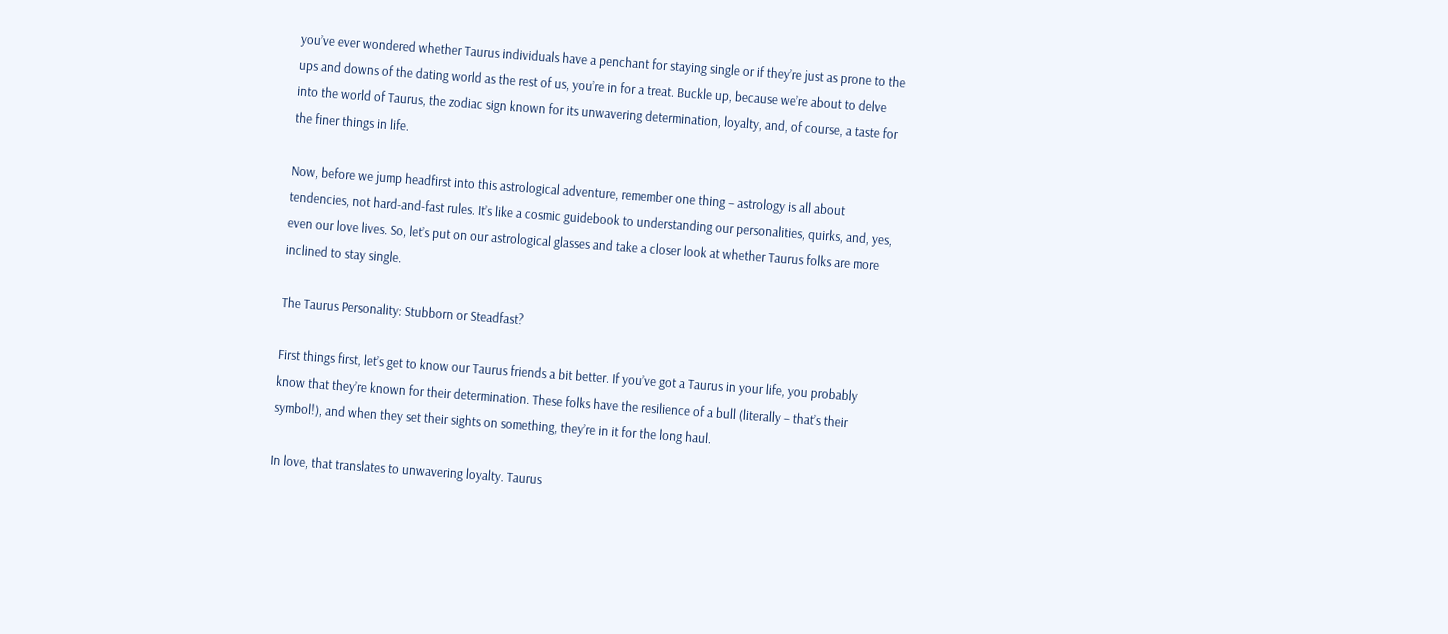you’ve ever wondered whether Taurus individuals have a penchant for staying single or if they’re just as prone to the ups and downs of the dating world as the rest of us, you’re in for a treat. Buckle up, because we’re about to delve into the world of Taurus, the zodiac sign known for its unwavering determination, loyalty, and, of course, a taste for the finer things in life.

Now, before we jump headfirst into this astrological adventure, remember one thing – astrology is all about tendencies, not hard-and-fast rules. It’s like a cosmic guidebook to understanding our personalities, quirks, and, yes, even our love lives. So, let’s put on our astrological glasses and take a closer look at whether Taurus folks are more inclined to stay single.

The Taurus Personality: Stubborn or Steadfast?

First things first, let’s get to know our Taurus friends a bit better. If you’ve got a Taurus in your life, you probably know that they’re known for their determination. These folks have the resilience of a bull (literally – that’s their symbol!), and when they set their sights on something, they’re in it for the long haul.

In love, that translates to unwavering loyalty. Taurus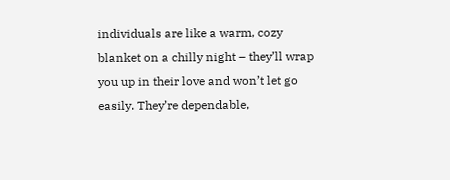individuals are like a warm, cozy blanket on a chilly night – they’ll wrap you up in their love and won’t let go easily. They’re dependable,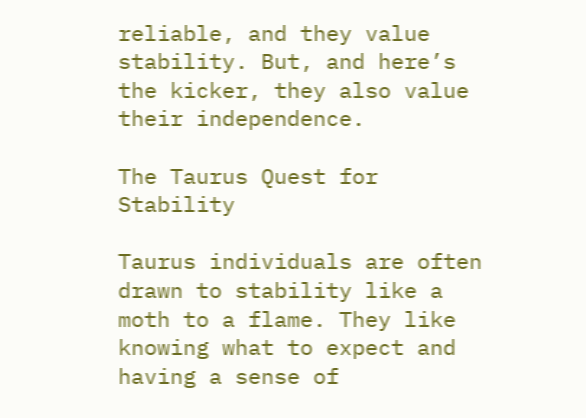reliable, and they value stability. But, and here’s the kicker, they also value their independence.

The Taurus Quest for Stability

Taurus individuals are often drawn to stability like a moth to a flame. They like knowing what to expect and having a sense of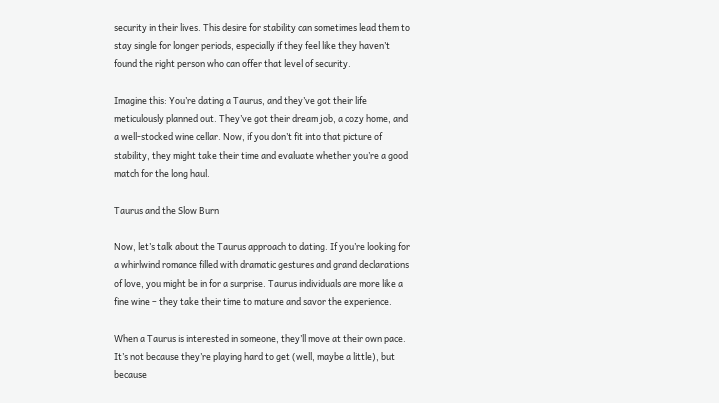security in their lives. This desire for stability can sometimes lead them to stay single for longer periods, especially if they feel like they haven’t found the right person who can offer that level of security.

Imagine this: You’re dating a Taurus, and they’ve got their life meticulously planned out. They’ve got their dream job, a cozy home, and a well-stocked wine cellar. Now, if you don’t fit into that picture of stability, they might take their time and evaluate whether you’re a good match for the long haul.

Taurus and the Slow Burn

Now, let’s talk about the Taurus approach to dating. If you’re looking for a whirlwind romance filled with dramatic gestures and grand declarations of love, you might be in for a surprise. Taurus individuals are more like a fine wine – they take their time to mature and savor the experience.

When a Taurus is interested in someone, they’ll move at their own pace. It’s not because they’re playing hard to get (well, maybe a little), but because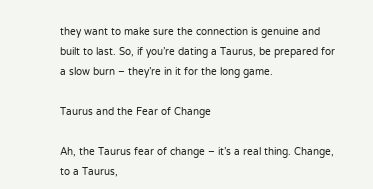they want to make sure the connection is genuine and built to last. So, if you’re dating a Taurus, be prepared for a slow burn – they’re in it for the long game.

Taurus and the Fear of Change

Ah, the Taurus fear of change – it’s a real thing. Change, to a Taurus,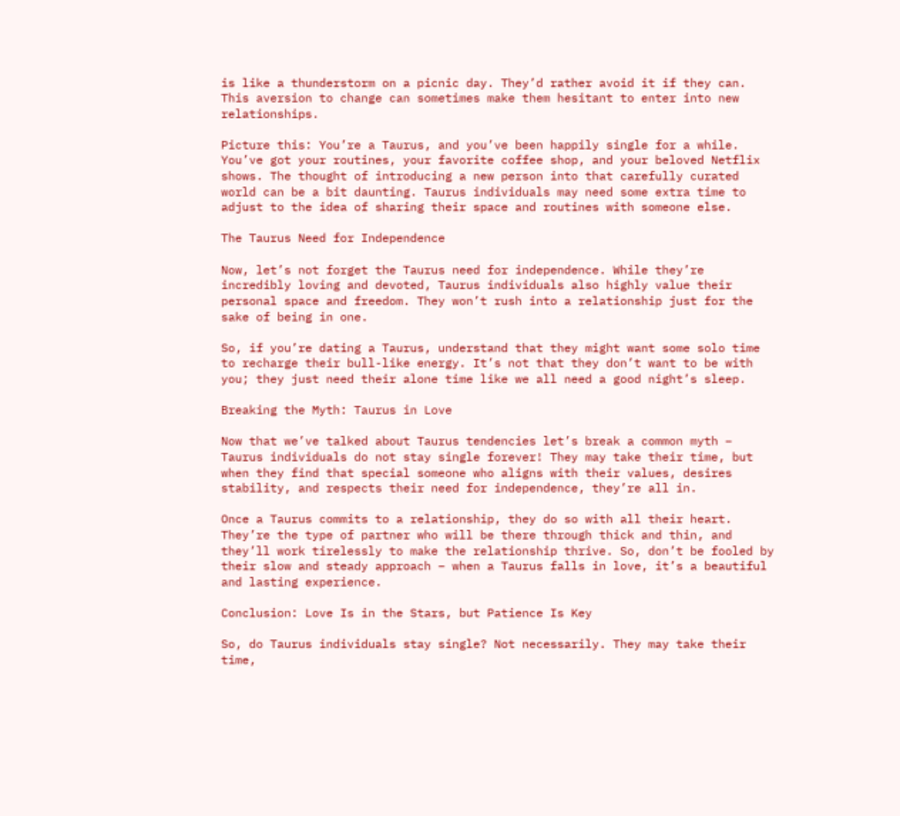is like a thunderstorm on a picnic day. They’d rather avoid it if they can. This aversion to change can sometimes make them hesitant to enter into new relationships.

Picture this: You’re a Taurus, and you’ve been happily single for a while. You’ve got your routines, your favorite coffee shop, and your beloved Netflix shows. The thought of introducing a new person into that carefully curated world can be a bit daunting. Taurus individuals may need some extra time to adjust to the idea of sharing their space and routines with someone else.

The Taurus Need for Independence

Now, let’s not forget the Taurus need for independence. While they’re incredibly loving and devoted, Taurus individuals also highly value their personal space and freedom. They won’t rush into a relationship just for the sake of being in one.

So, if you’re dating a Taurus, understand that they might want some solo time to recharge their bull-like energy. It’s not that they don’t want to be with you; they just need their alone time like we all need a good night’s sleep.

Breaking the Myth: Taurus in Love

Now that we’ve talked about Taurus tendencies let’s break a common myth – Taurus individuals do not stay single forever! They may take their time, but when they find that special someone who aligns with their values, desires stability, and respects their need for independence, they’re all in.

Once a Taurus commits to a relationship, they do so with all their heart. They’re the type of partner who will be there through thick and thin, and they’ll work tirelessly to make the relationship thrive. So, don’t be fooled by their slow and steady approach – when a Taurus falls in love, it’s a beautiful and lasting experience.

Conclusion: Love Is in the Stars, but Patience Is Key

So, do Taurus individuals stay single? Not necessarily. They may take their time,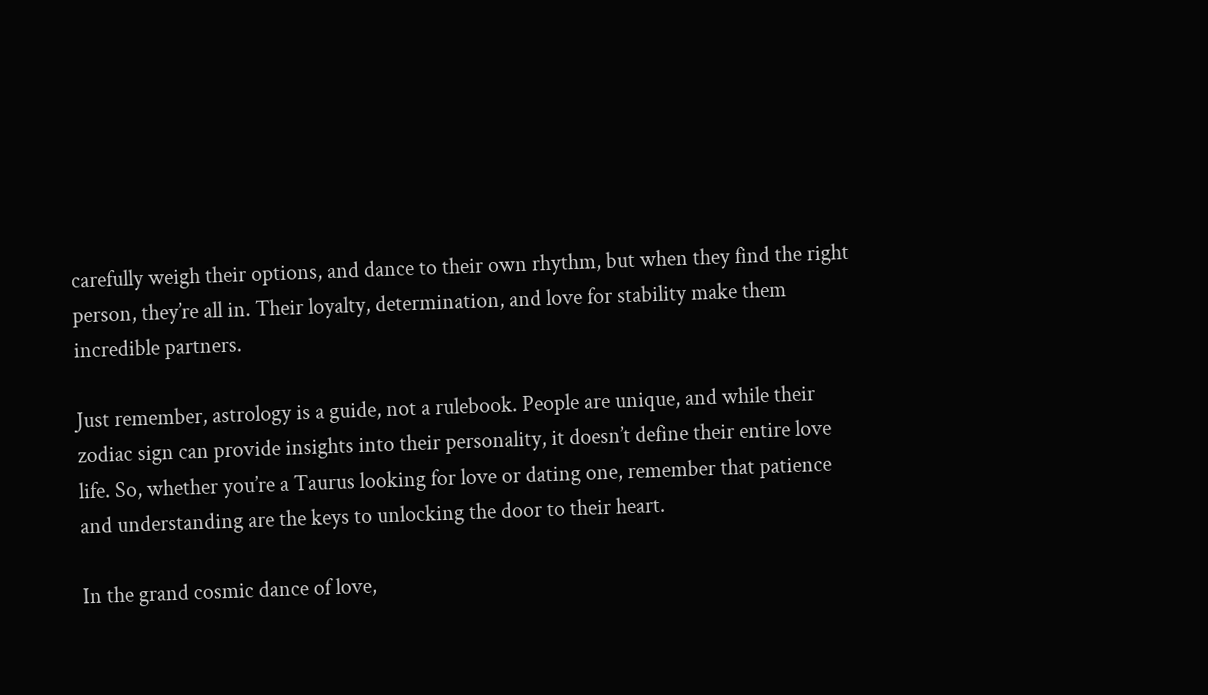carefully weigh their options, and dance to their own rhythm, but when they find the right person, they’re all in. Their loyalty, determination, and love for stability make them incredible partners.

Just remember, astrology is a guide, not a rulebook. People are unique, and while their zodiac sign can provide insights into their personality, it doesn’t define their entire love life. So, whether you’re a Taurus looking for love or dating one, remember that patience and understanding are the keys to unlocking the door to their heart.

In the grand cosmic dance of love,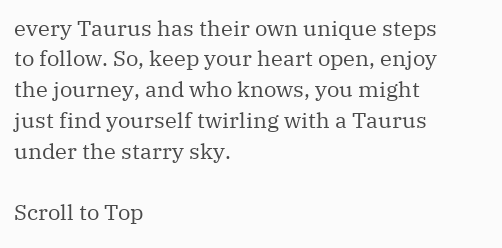every Taurus has their own unique steps to follow. So, keep your heart open, enjoy the journey, and who knows, you might just find yourself twirling with a Taurus under the starry sky.

Scroll to Top